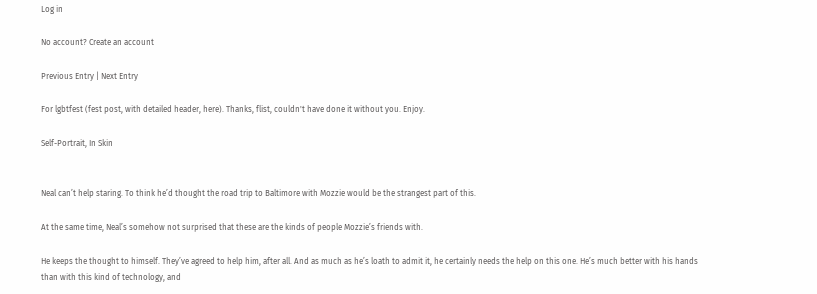Log in

No account? Create an account

Previous Entry | Next Entry

For lgbtfest (fest post, with detailed header, here). Thanks, flist, couldn't have done it without you. Enjoy.

Self-Portrait, In Skin


Neal can’t help staring. To think he’d thought the road trip to Baltimore with Mozzie would be the strangest part of this.

At the same time, Neal’s somehow not surprised that these are the kinds of people Mozzie’s friends with.

He keeps the thought to himself. They’ve agreed to help him, after all. And as much as he’s loath to admit it, he certainly needs the help on this one. He’s much better with his hands than with this kind of technology, and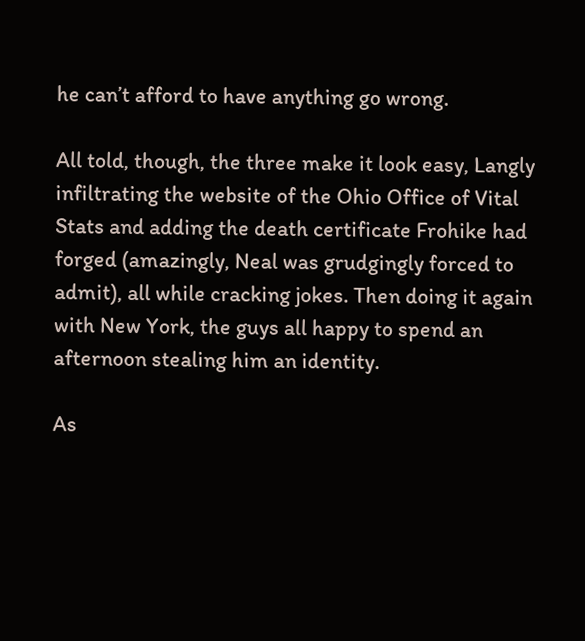he can’t afford to have anything go wrong.

All told, though, the three make it look easy, Langly infiltrating the website of the Ohio Office of Vital Stats and adding the death certificate Frohike had forged (amazingly, Neal was grudgingly forced to admit), all while cracking jokes. Then doing it again with New York, the guys all happy to spend an afternoon stealing him an identity.

As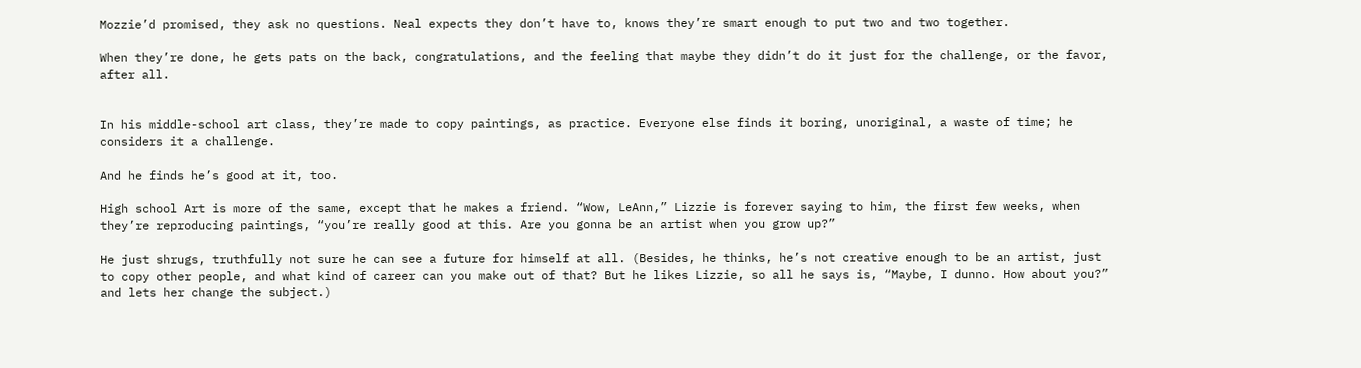Mozzie’d promised, they ask no questions. Neal expects they don’t have to, knows they’re smart enough to put two and two together.

When they’re done, he gets pats on the back, congratulations, and the feeling that maybe they didn’t do it just for the challenge, or the favor, after all.


In his middle-school art class, they’re made to copy paintings, as practice. Everyone else finds it boring, unoriginal, a waste of time; he considers it a challenge.

And he finds he’s good at it, too.

High school Art is more of the same, except that he makes a friend. “Wow, LeAnn,” Lizzie is forever saying to him, the first few weeks, when they’re reproducing paintings, “you’re really good at this. Are you gonna be an artist when you grow up?”

He just shrugs, truthfully not sure he can see a future for himself at all. (Besides, he thinks, he’s not creative enough to be an artist, just to copy other people, and what kind of career can you make out of that? But he likes Lizzie, so all he says is, “Maybe, I dunno. How about you?” and lets her change the subject.)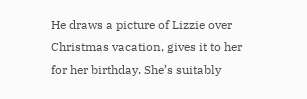He draws a picture of Lizzie over Christmas vacation, gives it to her for her birthday. She’s suitably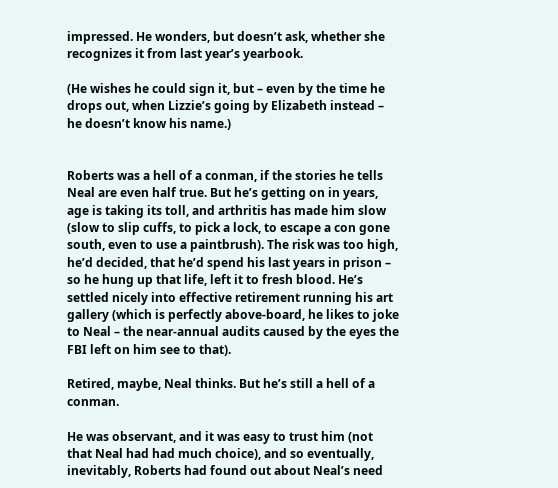impressed. He wonders, but doesn’t ask, whether she recognizes it from last year’s yearbook.

(He wishes he could sign it, but – even by the time he drops out, when Lizzie’s going by Elizabeth instead – he doesn’t know his name.)


Roberts was a hell of a conman, if the stories he tells Neal are even half true. But he’s getting on in years, age is taking its toll, and arthritis has made him slow (slow to slip cuffs, to pick a lock, to escape a con gone south, even to use a paintbrush). The risk was too high, he’d decided, that he’d spend his last years in prison – so he hung up that life, left it to fresh blood. He’s settled nicely into effective retirement running his art gallery (which is perfectly above-board, he likes to joke to Neal – the near-annual audits caused by the eyes the FBI left on him see to that).

Retired, maybe, Neal thinks. But he’s still a hell of a conman.

He was observant, and it was easy to trust him (not that Neal had had much choice), and so eventually, inevitably, Roberts had found out about Neal’s need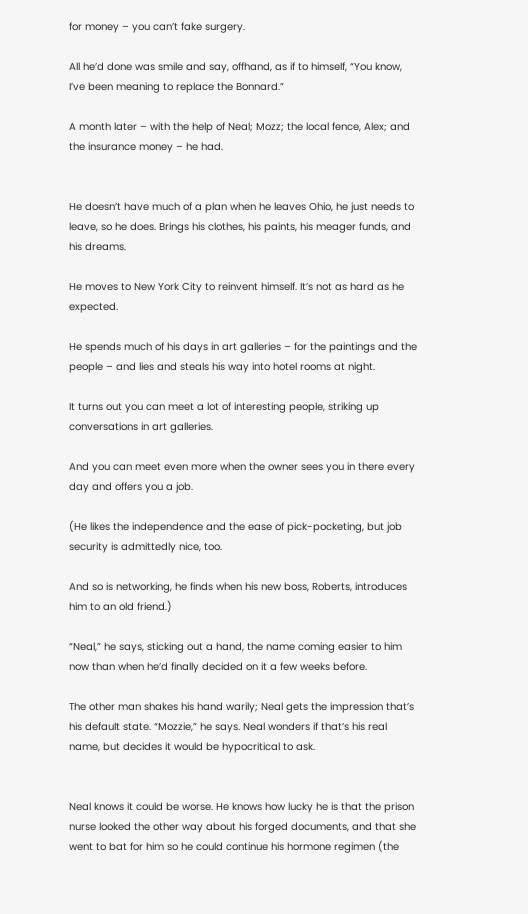for money – you can’t fake surgery.

All he’d done was smile and say, offhand, as if to himself, “You know, I’ve been meaning to replace the Bonnard.”

A month later – with the help of Neal; Mozz; the local fence, Alex; and the insurance money – he had.


He doesn’t have much of a plan when he leaves Ohio, he just needs to leave, so he does. Brings his clothes, his paints, his meager funds, and his dreams.

He moves to New York City to reinvent himself. It’s not as hard as he expected.

He spends much of his days in art galleries – for the paintings and the people – and lies and steals his way into hotel rooms at night.

It turns out you can meet a lot of interesting people, striking up conversations in art galleries.

And you can meet even more when the owner sees you in there every day and offers you a job.

(He likes the independence and the ease of pick-pocketing, but job security is admittedly nice, too.

And so is networking, he finds when his new boss, Roberts, introduces him to an old friend.)

“Neal,” he says, sticking out a hand, the name coming easier to him now than when he’d finally decided on it a few weeks before.

The other man shakes his hand warily; Neal gets the impression that’s his default state. “Mozzie,” he says. Neal wonders if that’s his real name, but decides it would be hypocritical to ask.


Neal knows it could be worse. He knows how lucky he is that the prison nurse looked the other way about his forged documents, and that she went to bat for him so he could continue his hormone regimen (the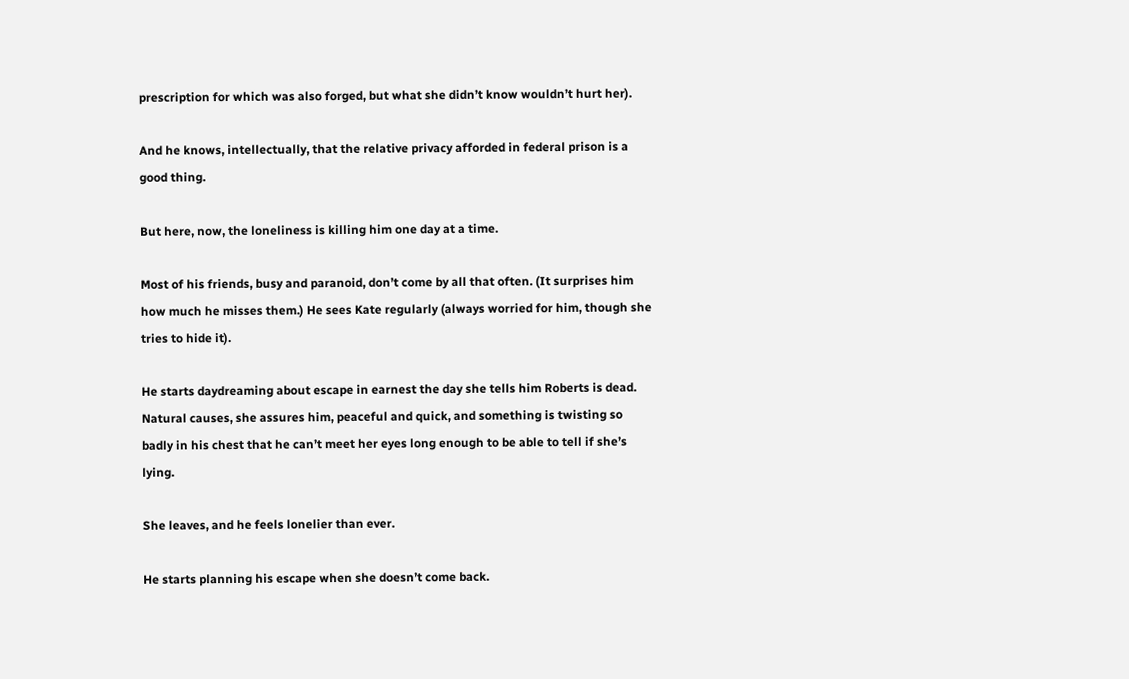prescription for which was also forged, but what she didn’t know wouldn’t hurt her).

And he knows, intellectually, that the relative privacy afforded in federal prison is a good thing.

But here, now, the loneliness is killing him one day at a time.

Most of his friends, busy and paranoid, don’t come by all that often. (It surprises him how much he misses them.) He sees Kate regularly (always worried for him, though she tries to hide it).

He starts daydreaming about escape in earnest the day she tells him Roberts is dead. Natural causes, she assures him, peaceful and quick, and something is twisting so badly in his chest that he can’t meet her eyes long enough to be able to tell if she’s lying.

She leaves, and he feels lonelier than ever.

He starts planning his escape when she doesn’t come back.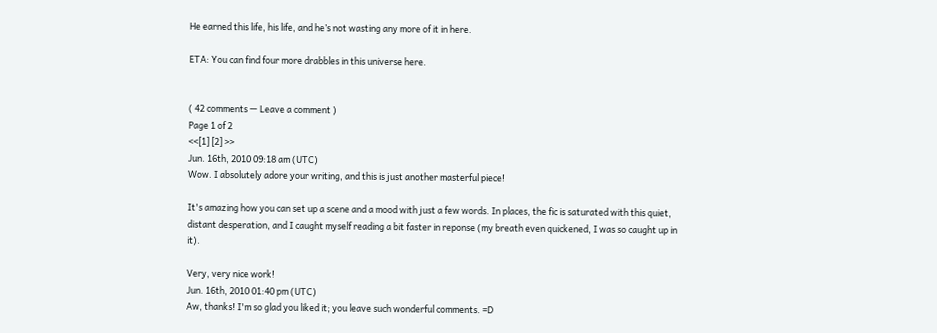He earned this life, his life, and he’s not wasting any more of it in here.

ETA: You can find four more drabbles in this universe here.


( 42 comments — Leave a comment )
Page 1 of 2
<<[1] [2] >>
Jun. 16th, 2010 09:18 am (UTC)
Wow. I absolutely adore your writing, and this is just another masterful piece!

It's amazing how you can set up a scene and a mood with just a few words. In places, the fic is saturated with this quiet, distant desperation, and I caught myself reading a bit faster in reponse (my breath even quickened, I was so caught up in it).

Very, very nice work!
Jun. 16th, 2010 01:40 pm (UTC)
Aw, thanks! I'm so glad you liked it; you leave such wonderful comments. =D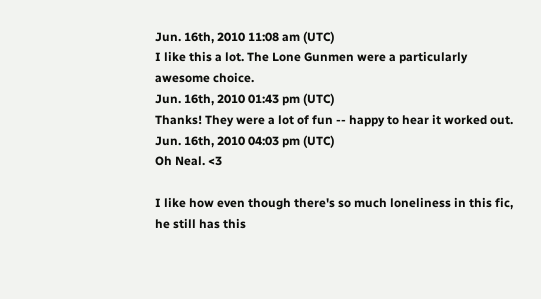Jun. 16th, 2010 11:08 am (UTC)
I like this a lot. The Lone Gunmen were a particularly awesome choice.
Jun. 16th, 2010 01:43 pm (UTC)
Thanks! They were a lot of fun -- happy to hear it worked out.
Jun. 16th, 2010 04:03 pm (UTC)
Oh Neal. <3

I like how even though there's so much loneliness in this fic, he still has this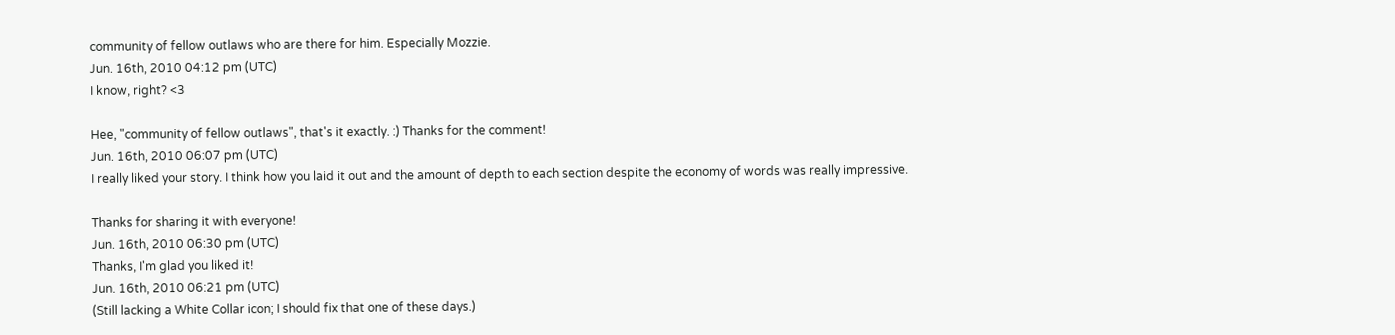community of fellow outlaws who are there for him. Especially Mozzie.
Jun. 16th, 2010 04:12 pm (UTC)
I know, right? <3

Hee, "community of fellow outlaws", that's it exactly. :) Thanks for the comment!
Jun. 16th, 2010 06:07 pm (UTC)
I really liked your story. I think how you laid it out and the amount of depth to each section despite the economy of words was really impressive.

Thanks for sharing it with everyone!
Jun. 16th, 2010 06:30 pm (UTC)
Thanks, I'm glad you liked it!
Jun. 16th, 2010 06:21 pm (UTC)
(Still lacking a White Collar icon; I should fix that one of these days.)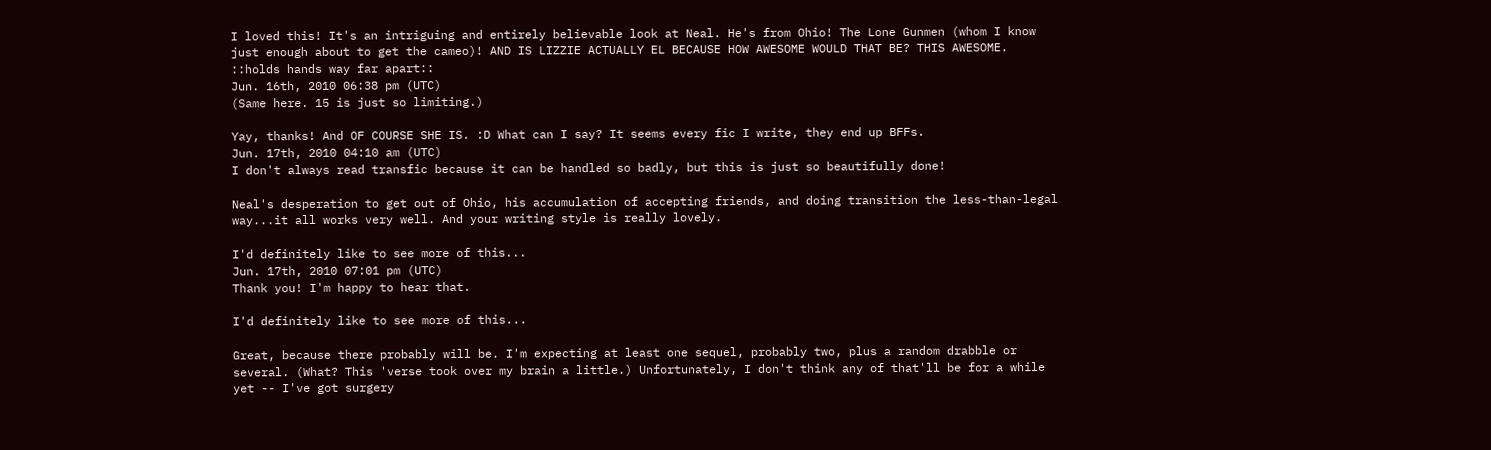I loved this! It's an intriguing and entirely believable look at Neal. He's from Ohio! The Lone Gunmen (whom I know just enough about to get the cameo)! AND IS LIZZIE ACTUALLY EL BECAUSE HOW AWESOME WOULD THAT BE? THIS AWESOME. ::holds hands way far apart::
Jun. 16th, 2010 06:38 pm (UTC)
(Same here. 15 is just so limiting.)

Yay, thanks! And OF COURSE SHE IS. :D What can I say? It seems every fic I write, they end up BFFs.
Jun. 17th, 2010 04:10 am (UTC)
I don't always read transfic because it can be handled so badly, but this is just so beautifully done!

Neal's desperation to get out of Ohio, his accumulation of accepting friends, and doing transition the less-than-legal way...it all works very well. And your writing style is really lovely.

I'd definitely like to see more of this...
Jun. 17th, 2010 07:01 pm (UTC)
Thank you! I'm happy to hear that.

I'd definitely like to see more of this...

Great, because there probably will be. I'm expecting at least one sequel, probably two, plus a random drabble or several. (What? This 'verse took over my brain a little.) Unfortunately, I don't think any of that'll be for a while yet -- I've got surgery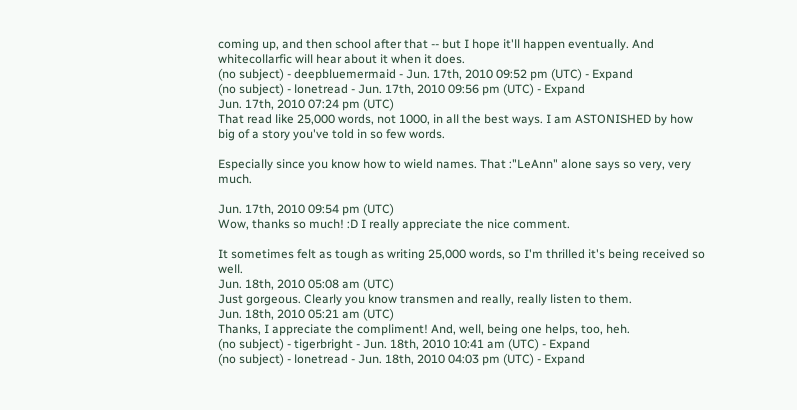coming up, and then school after that -- but I hope it'll happen eventually. And whitecollarfic will hear about it when it does.
(no subject) - deepbluemermaid - Jun. 17th, 2010 09:52 pm (UTC) - Expand
(no subject) - lonetread - Jun. 17th, 2010 09:56 pm (UTC) - Expand
Jun. 17th, 2010 07:24 pm (UTC)
That read like 25,000 words, not 1000, in all the best ways. I am ASTONISHED by how big of a story you've told in so few words.

Especially since you know how to wield names. That :"LeAnn" alone says so very, very much.

Jun. 17th, 2010 09:54 pm (UTC)
Wow, thanks so much! :D I really appreciate the nice comment.

It sometimes felt as tough as writing 25,000 words, so I'm thrilled it's being received so well.
Jun. 18th, 2010 05:08 am (UTC)
Just gorgeous. Clearly you know transmen and really, really listen to them.
Jun. 18th, 2010 05:21 am (UTC)
Thanks, I appreciate the compliment! And, well, being one helps, too, heh.
(no subject) - tigerbright - Jun. 18th, 2010 10:41 am (UTC) - Expand
(no subject) - lonetread - Jun. 18th, 2010 04:03 pm (UTC) - Expand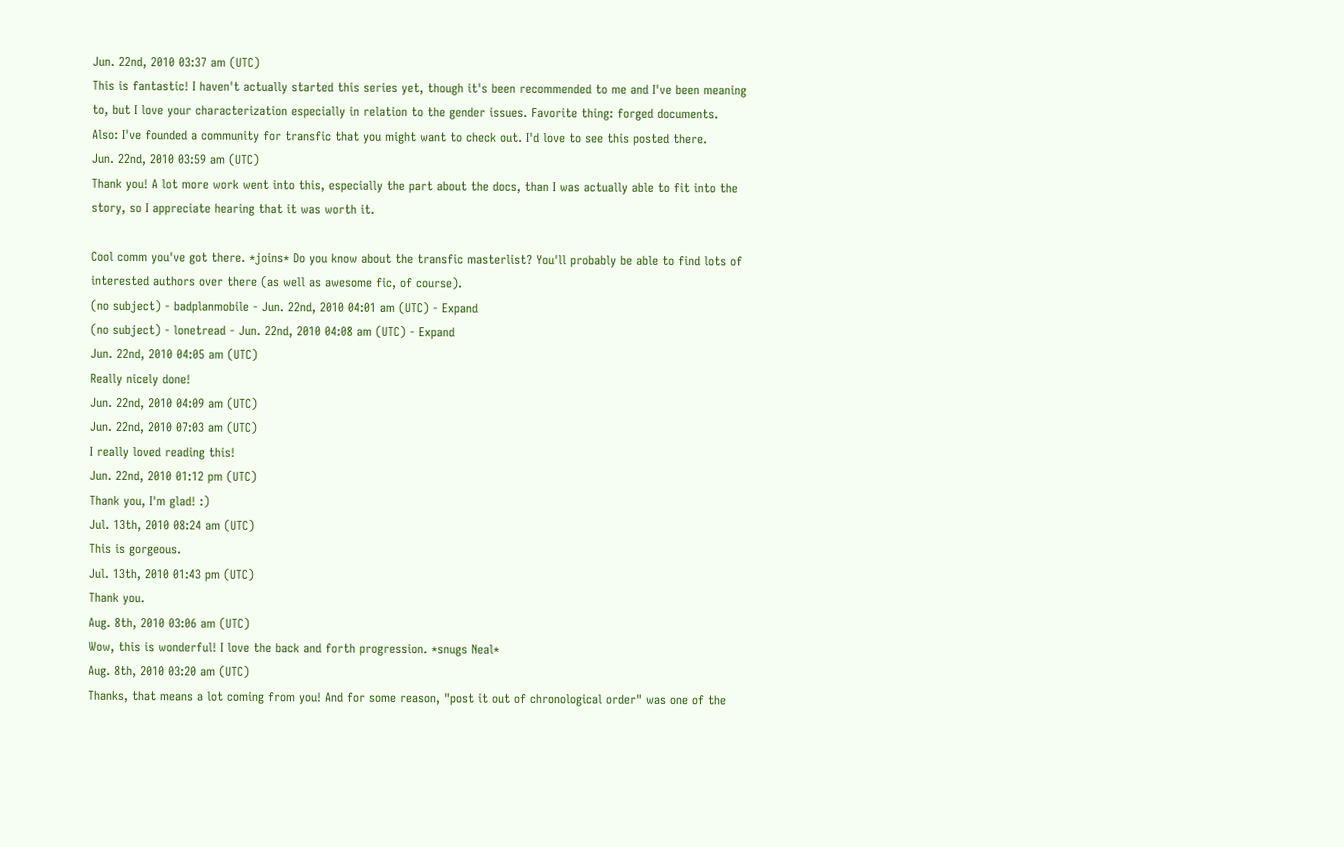Jun. 22nd, 2010 03:37 am (UTC)
This is fantastic! I haven't actually started this series yet, though it's been recommended to me and I've been meaning to, but I love your characterization especially in relation to the gender issues. Favorite thing: forged documents.
Also: I've founded a community for transfic that you might want to check out. I'd love to see this posted there.
Jun. 22nd, 2010 03:59 am (UTC)
Thank you! A lot more work went into this, especially the part about the docs, than I was actually able to fit into the story, so I appreciate hearing that it was worth it.

Cool comm you've got there. *joins* Do you know about the transfic masterlist? You'll probably be able to find lots of interested authors over there (as well as awesome fic, of course).
(no subject) - badplanmobile - Jun. 22nd, 2010 04:01 am (UTC) - Expand
(no subject) - lonetread - Jun. 22nd, 2010 04:08 am (UTC) - Expand
Jun. 22nd, 2010 04:05 am (UTC)
Really nicely done!
Jun. 22nd, 2010 04:09 am (UTC)
Jun. 22nd, 2010 07:03 am (UTC)
I really loved reading this!
Jun. 22nd, 2010 01:12 pm (UTC)
Thank you, I'm glad! :)
Jul. 13th, 2010 08:24 am (UTC)
This is gorgeous.
Jul. 13th, 2010 01:43 pm (UTC)
Thank you.
Aug. 8th, 2010 03:06 am (UTC)
Wow, this is wonderful! I love the back and forth progression. *snugs Neal*
Aug. 8th, 2010 03:20 am (UTC)
Thanks, that means a lot coming from you! And for some reason, "post it out of chronological order" was one of the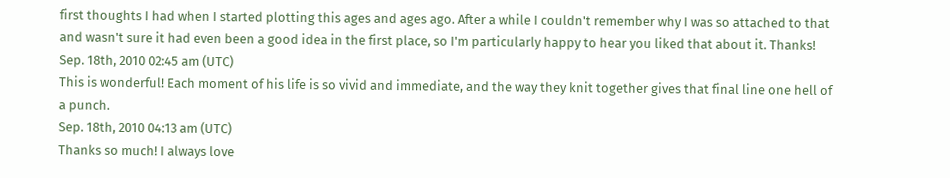first thoughts I had when I started plotting this ages and ages ago. After a while I couldn't remember why I was so attached to that and wasn't sure it had even been a good idea in the first place, so I'm particularly happy to hear you liked that about it. Thanks!
Sep. 18th, 2010 02:45 am (UTC)
This is wonderful! Each moment of his life is so vivid and immediate, and the way they knit together gives that final line one hell of a punch.
Sep. 18th, 2010 04:13 am (UTC)
Thanks so much! I always love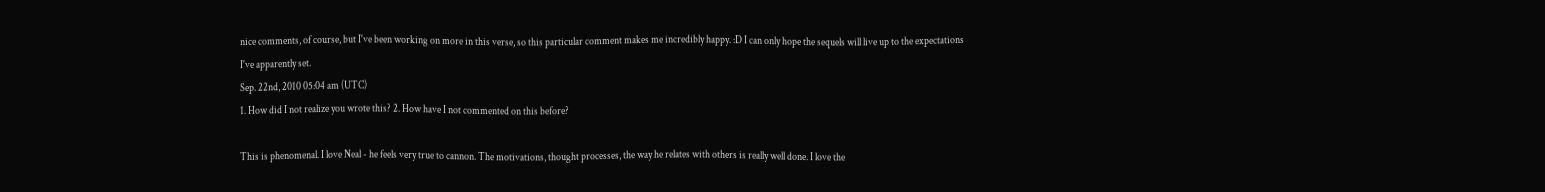nice comments, of course, but I've been working on more in this verse, so this particular comment makes me incredibly happy. :D I can only hope the sequels will live up to the expectations I've apparently set.
Sep. 22nd, 2010 05:04 am (UTC)
1. How did I not realize you wrote this? 2. How have I not commented on this before?

This is phenomenal. I love Neal - he feels very true to cannon. The motivations, thought processes, the way he relates with others is really well done. I love the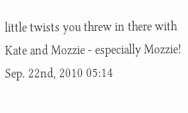little twists you threw in there with Kate and Mozzie - especially Mozzie!
Sep. 22nd, 2010 05:14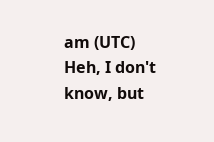am (UTC)
Heh, I don't know, but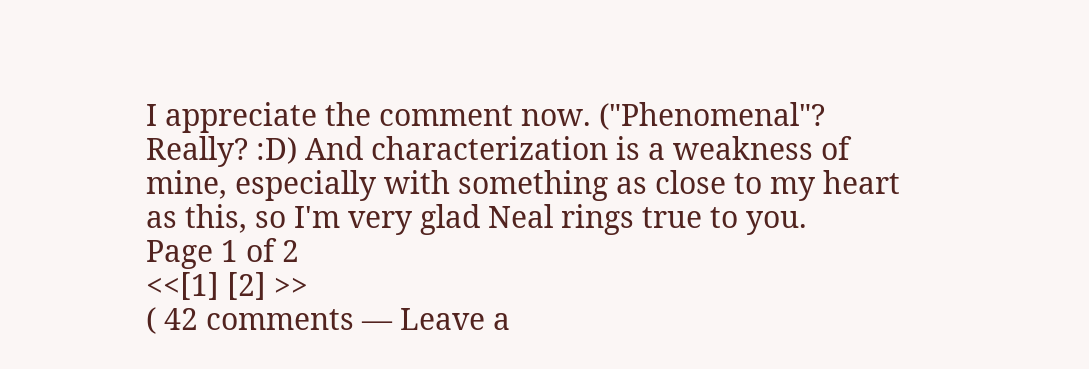I appreciate the comment now. ("Phenomenal"? Really? :D) And characterization is a weakness of mine, especially with something as close to my heart as this, so I'm very glad Neal rings true to you.
Page 1 of 2
<<[1] [2] >>
( 42 comments — Leave a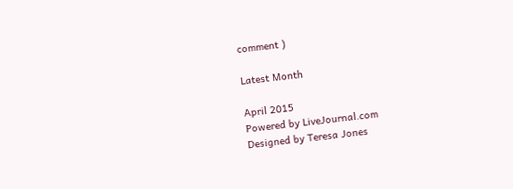comment )

Latest Month

April 2015
Powered by LiveJournal.com
Designed by Teresa Jones